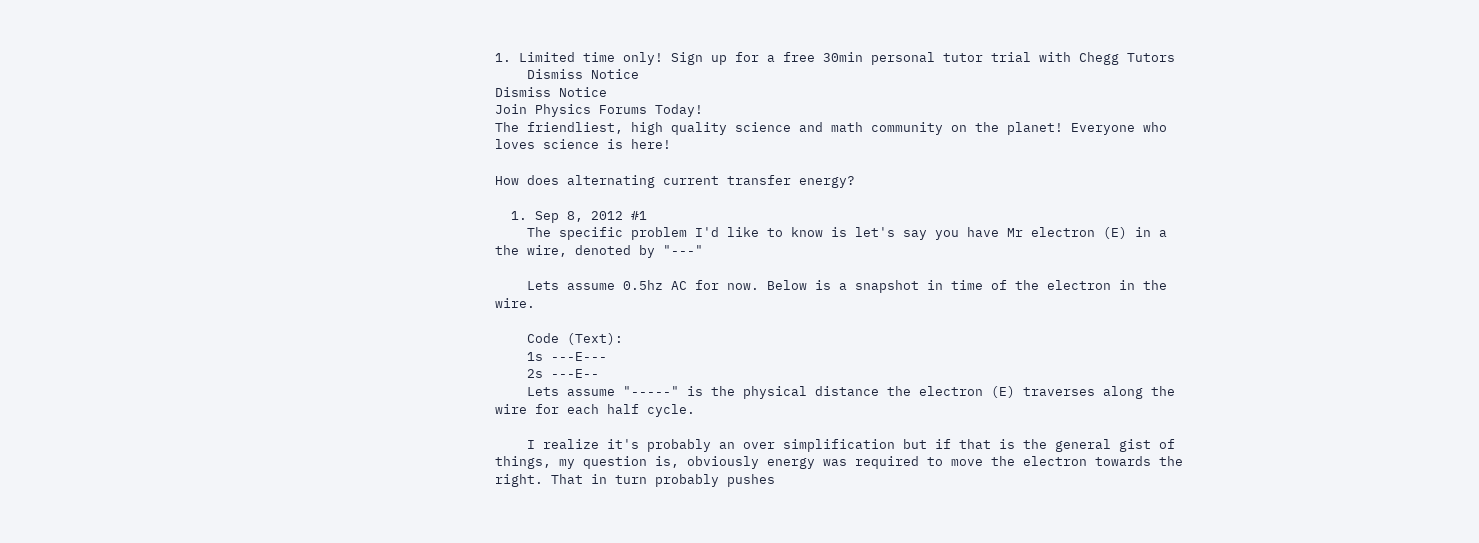1. Limited time only! Sign up for a free 30min personal tutor trial with Chegg Tutors
    Dismiss Notice
Dismiss Notice
Join Physics Forums Today!
The friendliest, high quality science and math community on the planet! Everyone who loves science is here!

How does alternating current transfer energy?

  1. Sep 8, 2012 #1
    The specific problem I'd like to know is let's say you have Mr electron (E) in a the wire, denoted by "---"

    Lets assume 0.5hz AC for now. Below is a snapshot in time of the electron in the wire.

    Code (Text):
    1s ---E---
    2s ---E--
    Lets assume "-----" is the physical distance the electron (E) traverses along the wire for each half cycle.

    I realize it's probably an over simplification but if that is the general gist of things, my question is, obviously energy was required to move the electron towards the right. That in turn probably pushes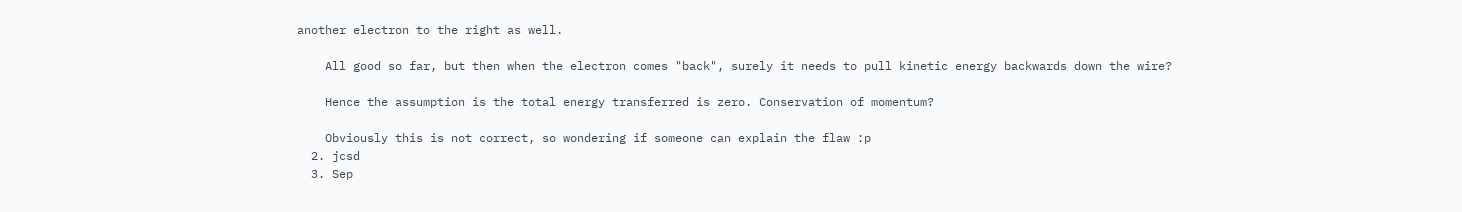another electron to the right as well.

    All good so far, but then when the electron comes "back", surely it needs to pull kinetic energy backwards down the wire?

    Hence the assumption is the total energy transferred is zero. Conservation of momentum?

    Obviously this is not correct, so wondering if someone can explain the flaw :p
  2. jcsd
  3. Sep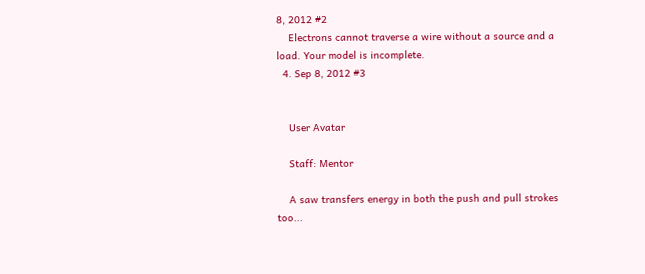8, 2012 #2
    Electrons cannot traverse a wire without a source and a load. Your model is incomplete.
  4. Sep 8, 2012 #3


    User Avatar

    Staff: Mentor

    A saw transfers energy in both the push and pull strokes too...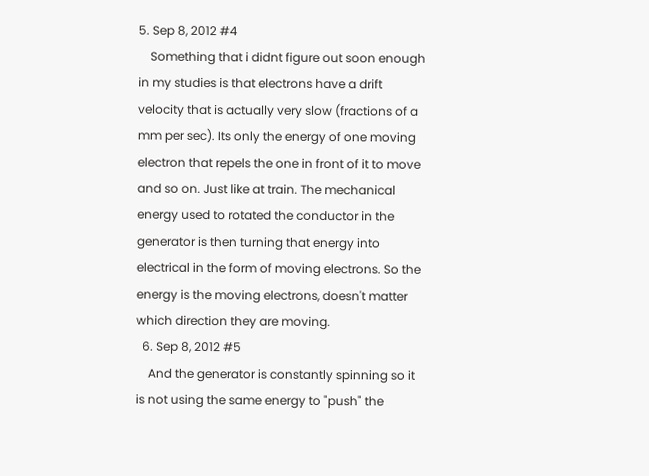5. Sep 8, 2012 #4
    Something that i didnt figure out soon enough in my studies is that electrons have a drift velocity that is actually very slow (fractions of a mm per sec). Its only the energy of one moving electron that repels the one in front of it to move and so on. Just like at train. The mechanical energy used to rotated the conductor in the generator is then turning that energy into electrical in the form of moving electrons. So the energy is the moving electrons, doesn't matter which direction they are moving.
  6. Sep 8, 2012 #5
    And the generator is constantly spinning so it is not using the same energy to "push" the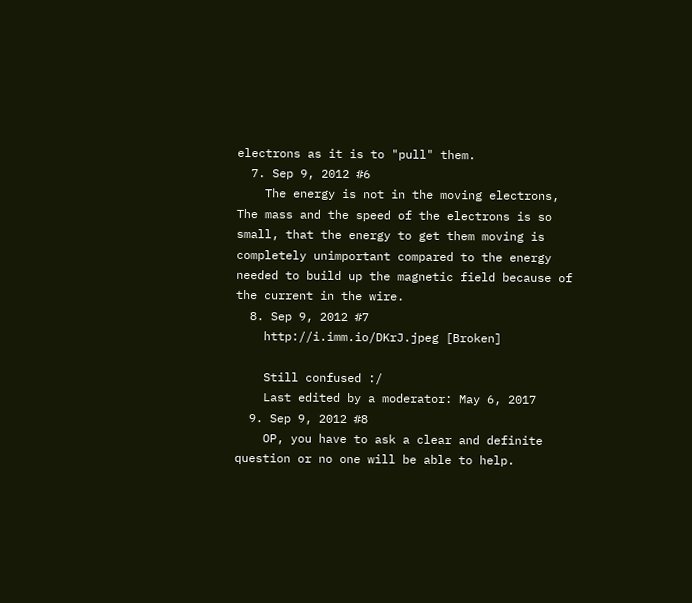electrons as it is to "pull" them.
  7. Sep 9, 2012 #6
    The energy is not in the moving electrons, The mass and the speed of the electrons is so small, that the energy to get them moving is completely unimportant compared to the energy needed to build up the magnetic field because of the current in the wire.
  8. Sep 9, 2012 #7
    http://i.imm.io/DKrJ.jpeg [Broken]

    Still confused :/
    Last edited by a moderator: May 6, 2017
  9. Sep 9, 2012 #8
    OP, you have to ask a clear and definite question or no one will be able to help.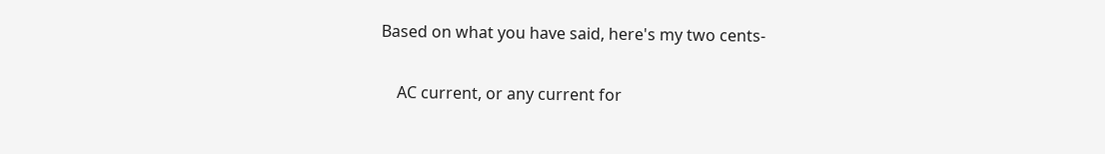Based on what you have said, here's my two cents-

    AC current, or any current for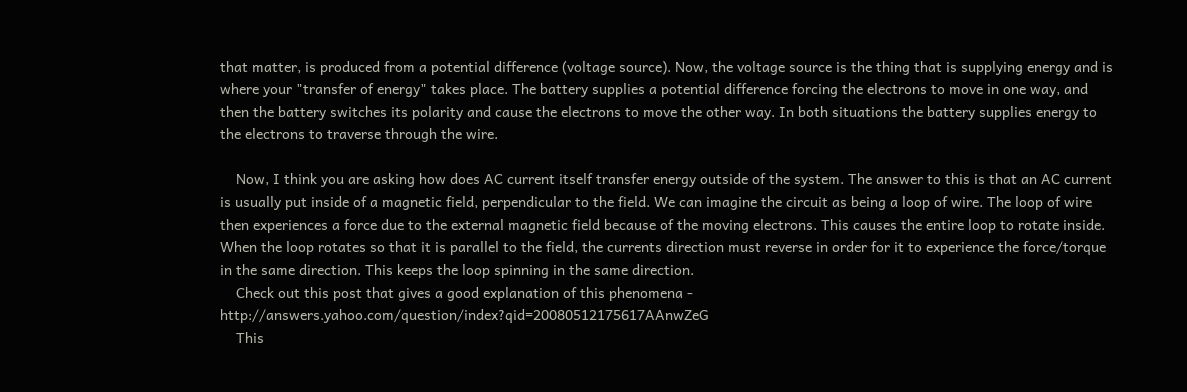that matter, is produced from a potential difference (voltage source). Now, the voltage source is the thing that is supplying energy and is where your "transfer of energy" takes place. The battery supplies a potential difference forcing the electrons to move in one way, and then the battery switches its polarity and cause the electrons to move the other way. In both situations the battery supplies energy to the electrons to traverse through the wire.

    Now, I think you are asking how does AC current itself transfer energy outside of the system. The answer to this is that an AC current is usually put inside of a magnetic field, perpendicular to the field. We can imagine the circuit as being a loop of wire. The loop of wire then experiences a force due to the external magnetic field because of the moving electrons. This causes the entire loop to rotate inside. When the loop rotates so that it is parallel to the field, the currents direction must reverse in order for it to experience the force/torque in the same direction. This keeps the loop spinning in the same direction.
    Check out this post that gives a good explanation of this phenomena - http://answers.yahoo.com/question/index?qid=20080512175617AAnwZeG
    This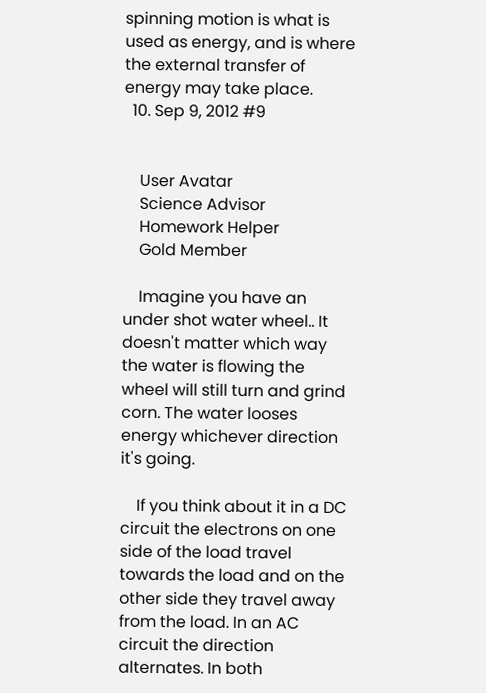spinning motion is what is used as energy, and is where the external transfer of energy may take place.
  10. Sep 9, 2012 #9


    User Avatar
    Science Advisor
    Homework Helper
    Gold Member

    Imagine you have an under shot water wheel.. It doesn't matter which way the water is flowing the wheel will still turn and grind corn. The water looses energy whichever direction it's going.

    If you think about it in a DC circuit the electrons on one side of the load travel towards the load and on the other side they travel away from the load. In an AC circuit the direction alternates. In both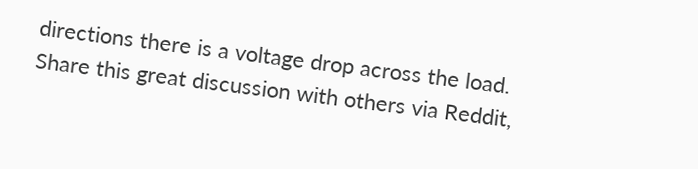directions there is a voltage drop across the load.
Share this great discussion with others via Reddit,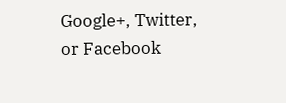Google+, Twitter, or Facebook